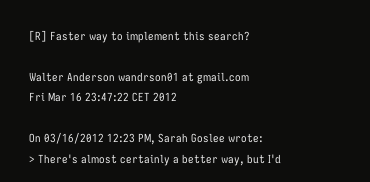[R] Faster way to implement this search?

Walter Anderson wandrson01 at gmail.com
Fri Mar 16 23:47:22 CET 2012

On 03/16/2012 12:23 PM, Sarah Goslee wrote:
> There's almost certainly a better way, but I'd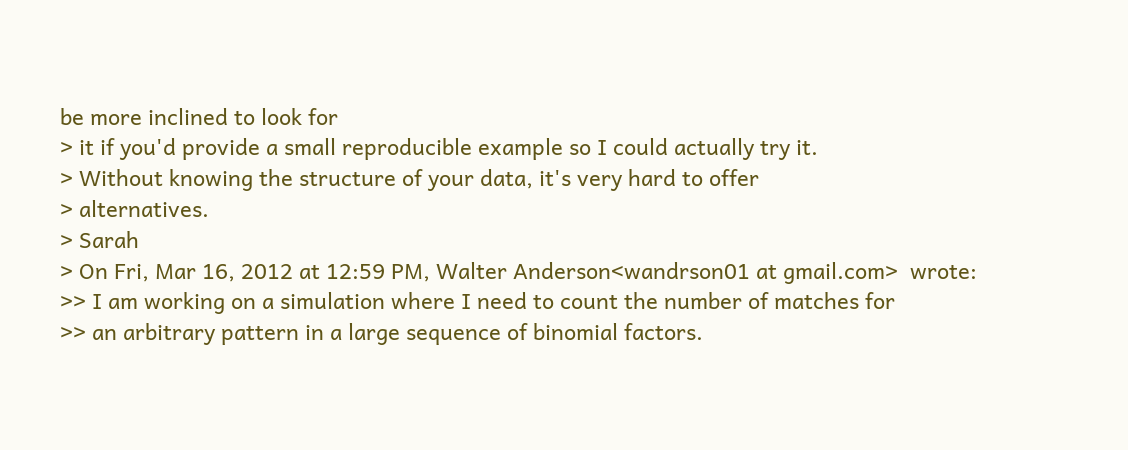be more inclined to look for
> it if you'd provide a small reproducible example so I could actually try it.
> Without knowing the structure of your data, it's very hard to offer
> alternatives.
> Sarah
> On Fri, Mar 16, 2012 at 12:59 PM, Walter Anderson<wandrson01 at gmail.com>  wrote:
>> I am working on a simulation where I need to count the number of matches for
>> an arbitrary pattern in a large sequence of binomial factors.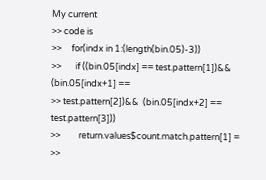My current
>> code is
>>     for(indx in 1:(length(bin.05)-3))
>>       if ((bin.05[indx] == test.pattern[1])&&  (bin.05[indx+1] ==
>> test.pattern[2])&&  (bin.05[indx+2] == test.pattern[3]))
>>         return.values$count.match.pattern[1] =
>>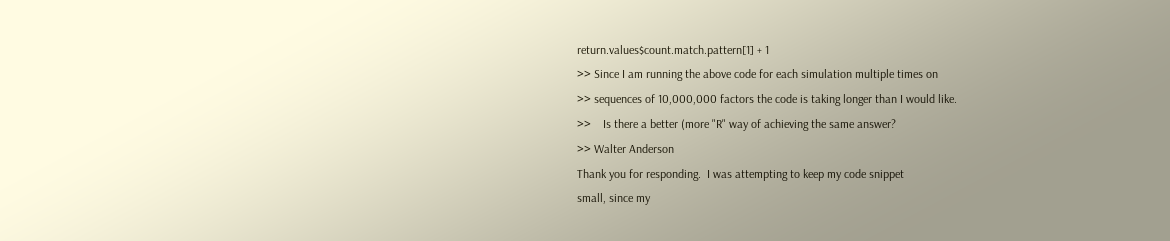return.values$count.match.pattern[1] + 1
>> Since I am running the above code for each simulation multiple times on
>> sequences of 10,000,000 factors the code is taking longer than I would like.
>>    Is there a better (more "R" way of achieving the same answer?
>> Walter Anderson
Thank you for responding.  I was attempting to keep my code snippet
small, since my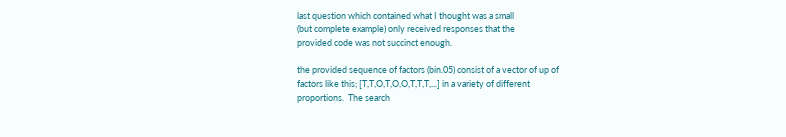last question which contained what I thought was a small
(but complete example) only received responses that the
provided code was not succinct enough.

the provided sequence of factors (bin.05) consist of a vector of up of
factors like this; [T,T,O,T,O,O,T,T,T,...] in a variety of different
proportions.  The search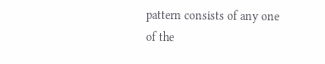pattern consists of any one of the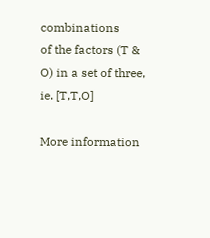combinations
of the factors (T & O) in a set of three, ie. [T,T,O]

More information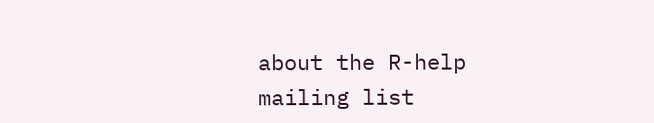about the R-help mailing list